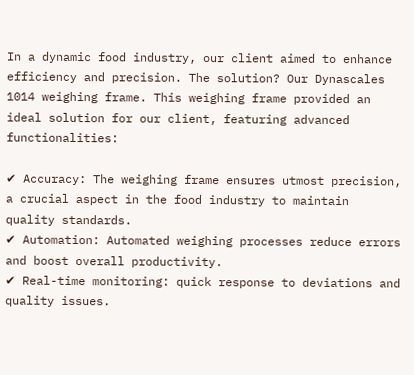In a dynamic food industry, our client aimed to enhance efficiency and precision. The solution? Our Dynascales 1014 weighing frame. This weighing frame provided an ideal solution for our client, featuring advanced functionalities:

✔ Accuracy: The weighing frame ensures utmost precision, a crucial aspect in the food industry to maintain quality standards.
✔ Automation: Automated weighing processes reduce errors and boost overall productivity.
✔ Real-time monitoring: quick response to deviations and quality issues.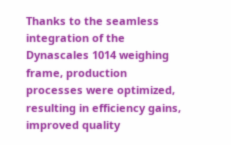Thanks to the seamless integration of the Dynascales 1014 weighing frame, production processes were optimized, resulting in efficiency gains, improved quality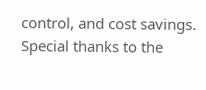control, and cost savings. Special thanks to the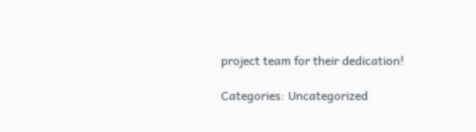project team for their dedication!

Categories: Uncategorized